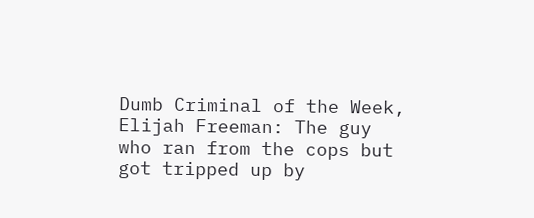Dumb Criminal of the Week, Elijah Freeman: The guy who ran from the cops but got tripped up by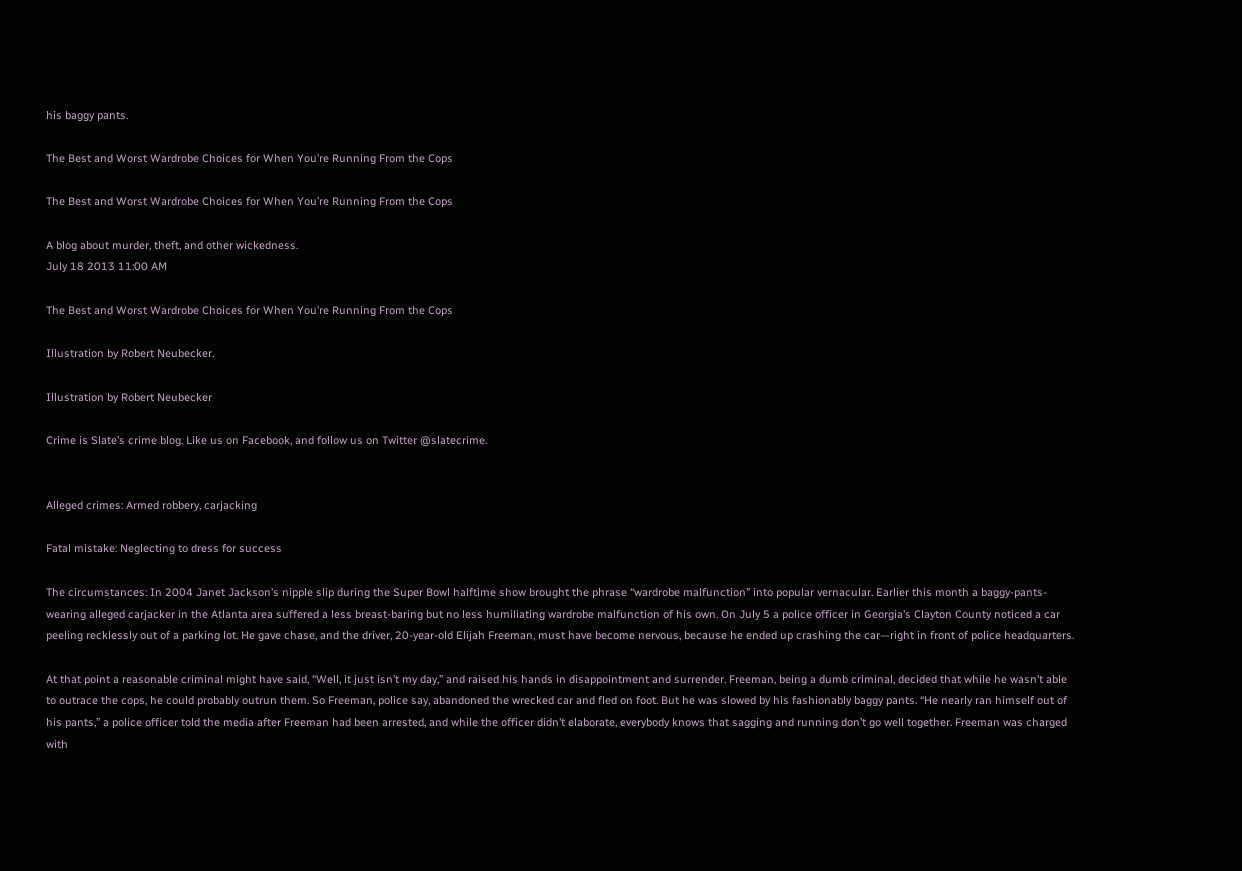his baggy pants.

The Best and Worst Wardrobe Choices for When You’re Running From the Cops

The Best and Worst Wardrobe Choices for When You’re Running From the Cops

A blog about murder, theft, and other wickedness.
July 18 2013 11:00 AM

The Best and Worst Wardrobe Choices for When You’re Running From the Cops

Illustration by Robert Neubecker.

Illustration by Robert Neubecker

Crime is Slate’s crime blog. Like us on Facebook, and follow us on Twitter @slatecrime.


Alleged crimes: Armed robbery, carjacking

Fatal mistake: Neglecting to dress for success

The circumstances: In 2004 Janet Jackson’s nipple slip during the Super Bowl halftime show brought the phrase “wardrobe malfunction” into popular vernacular. Earlier this month a baggy-pants-wearing alleged carjacker in the Atlanta area suffered a less breast-baring but no less humiliating wardrobe malfunction of his own. On July 5 a police officer in Georgia’s Clayton County noticed a car peeling recklessly out of a parking lot. He gave chase, and the driver, 20-year-old Elijah Freeman, must have become nervous, because he ended up crashing the car—right in front of police headquarters.

At that point a reasonable criminal might have said, “Well, it just isn’t my day,” and raised his hands in disappointment and surrender. Freeman, being a dumb criminal, decided that while he wasn’t able to outrace the cops, he could probably outrun them. So Freeman, police say, abandoned the wrecked car and fled on foot. But he was slowed by his fashionably baggy pants. “He nearly ran himself out of his pants,” a police officer told the media after Freeman had been arrested, and while the officer didn’t elaborate, everybody knows that sagging and running don’t go well together. Freeman was charged with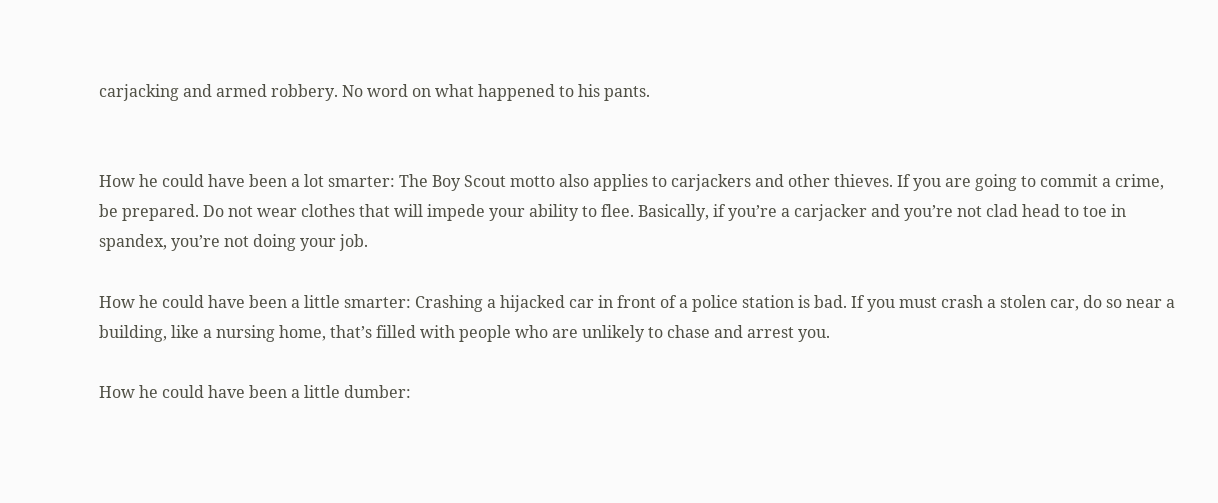carjacking and armed robbery. No word on what happened to his pants.


How he could have been a lot smarter: The Boy Scout motto also applies to carjackers and other thieves. If you are going to commit a crime, be prepared. Do not wear clothes that will impede your ability to flee. Basically, if you’re a carjacker and you’re not clad head to toe in spandex, you’re not doing your job.

How he could have been a little smarter: Crashing a hijacked car in front of a police station is bad. If you must crash a stolen car, do so near a building, like a nursing home, that’s filled with people who are unlikely to chase and arrest you.

How he could have been a little dumber: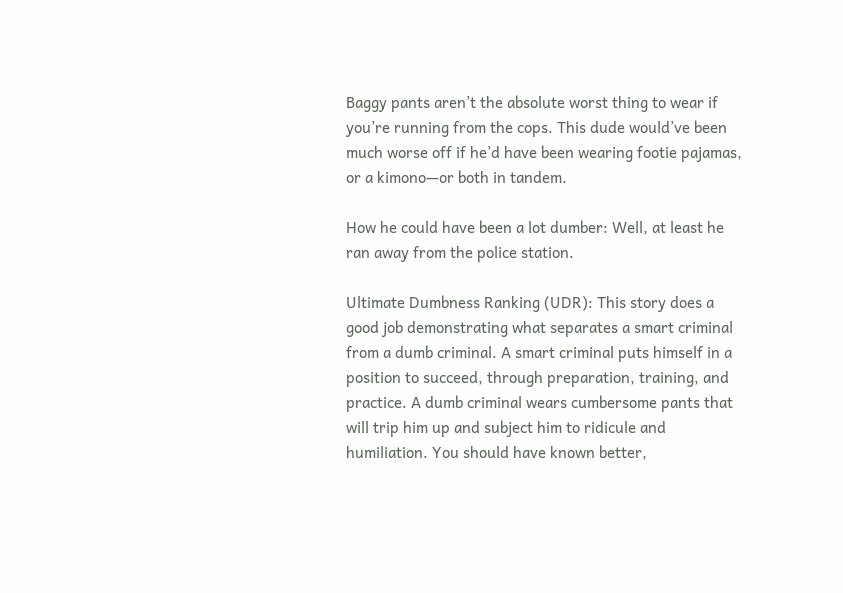Baggy pants aren’t the absolute worst thing to wear if you’re running from the cops. This dude would’ve been much worse off if he’d have been wearing footie pajamas, or a kimono—or both in tandem.

How he could have been a lot dumber: Well, at least he ran away from the police station.

Ultimate Dumbness Ranking (UDR): This story does a good job demonstrating what separates a smart criminal from a dumb criminal. A smart criminal puts himself in a position to succeed, through preparation, training, and practice. A dumb criminal wears cumbersome pants that will trip him up and subject him to ridicule and humiliation. You should have known better,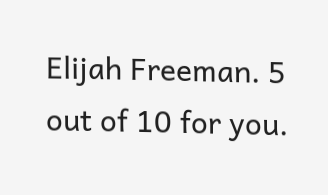Elijah Freeman. 5 out of 10 for you.